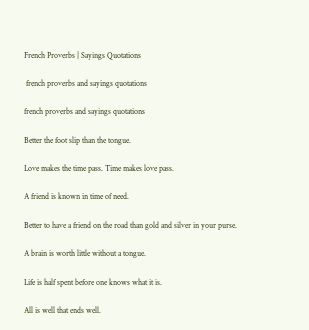French Proverbs | Sayings Quotations

 french proverbs and sayings quotations

french proverbs and sayings quotations

Better the foot slip than the tongue.

Love makes the time pass. Time makes love pass.

A friend is known in time of need.

Better to have a friend on the road than gold and silver in your purse.

A brain is worth little without a tongue.

Life is half spent before one knows what it is.

All is well that ends well.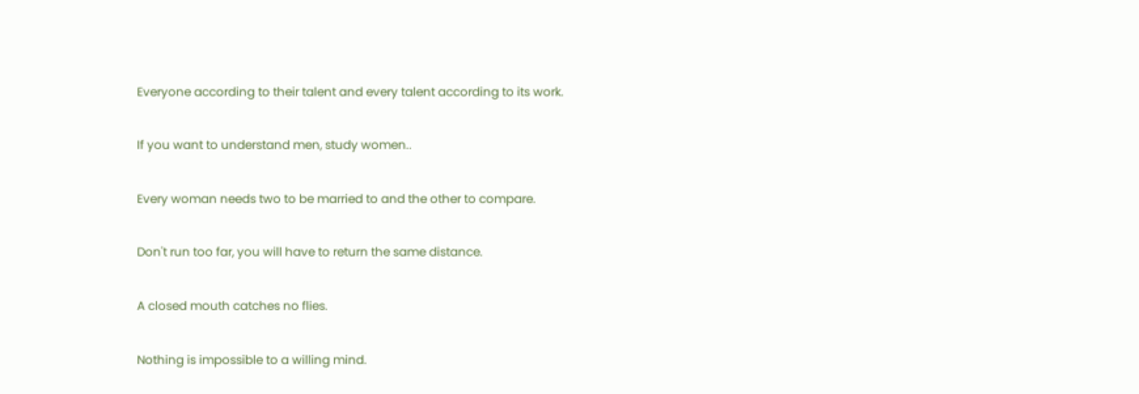Everyone according to their talent and every talent according to its work.

If you want to understand men, study women..

Every woman needs two to be married to and the other to compare.

Don't run too far, you will have to return the same distance.

A closed mouth catches no flies.

Nothing is impossible to a willing mind.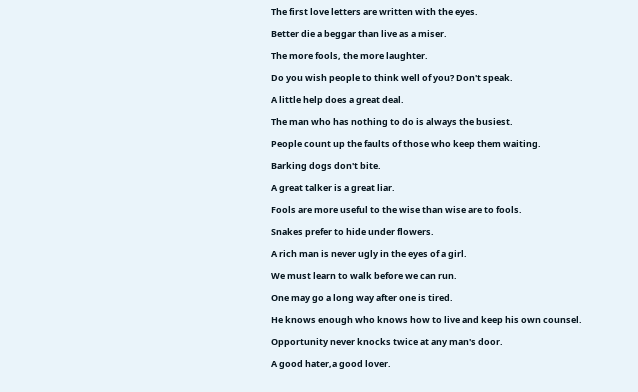The first love letters are written with the eyes.

Better die a beggar than live as a miser.

The more fools, the more laughter.

Do you wish people to think well of you? Don't speak.

A little help does a great deal.

The man who has nothing to do is always the busiest.

People count up the faults of those who keep them waiting.

Barking dogs don't bite.

A great talker is a great liar.

Fools are more useful to the wise than wise are to fools.

Snakes prefer to hide under flowers.

A rich man is never ugly in the eyes of a girl.

We must learn to walk before we can run.

One may go a long way after one is tired.

He knows enough who knows how to live and keep his own counsel.

Opportunity never knocks twice at any man's door.

A good hater,a good lover.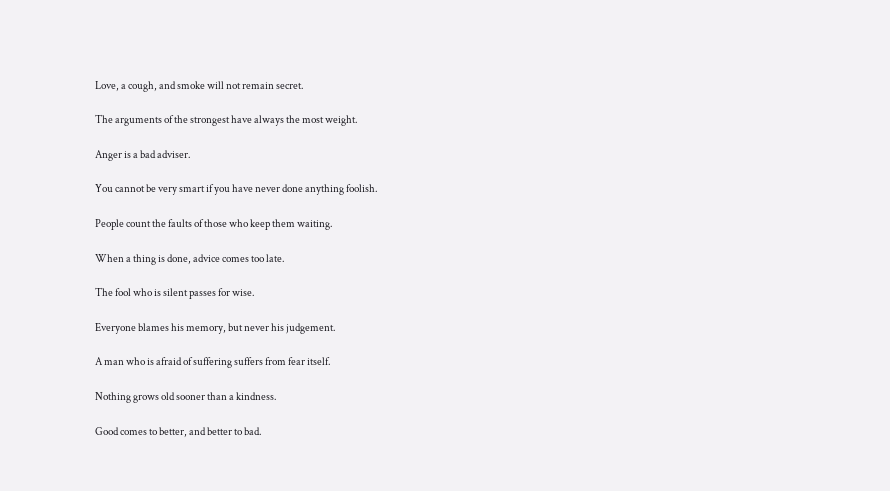Love, a cough, and smoke will not remain secret.

The arguments of the strongest have always the most weight.

Anger is a bad adviser.

You cannot be very smart if you have never done anything foolish.

People count the faults of those who keep them waiting.

When a thing is done, advice comes too late.

The fool who is silent passes for wise.

Everyone blames his memory, but never his judgement.

A man who is afraid of suffering suffers from fear itself.

Nothing grows old sooner than a kindness.

Good comes to better, and better to bad.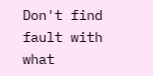Don't find fault with what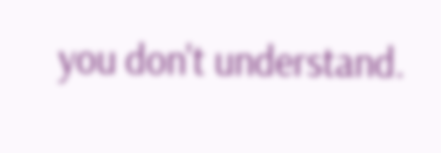you don't understand.